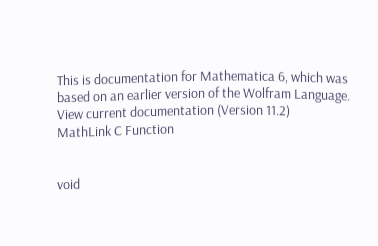This is documentation for Mathematica 6, which was
based on an earlier version of the Wolfram Language.
View current documentation (Version 11.2)
MathLink C Function


void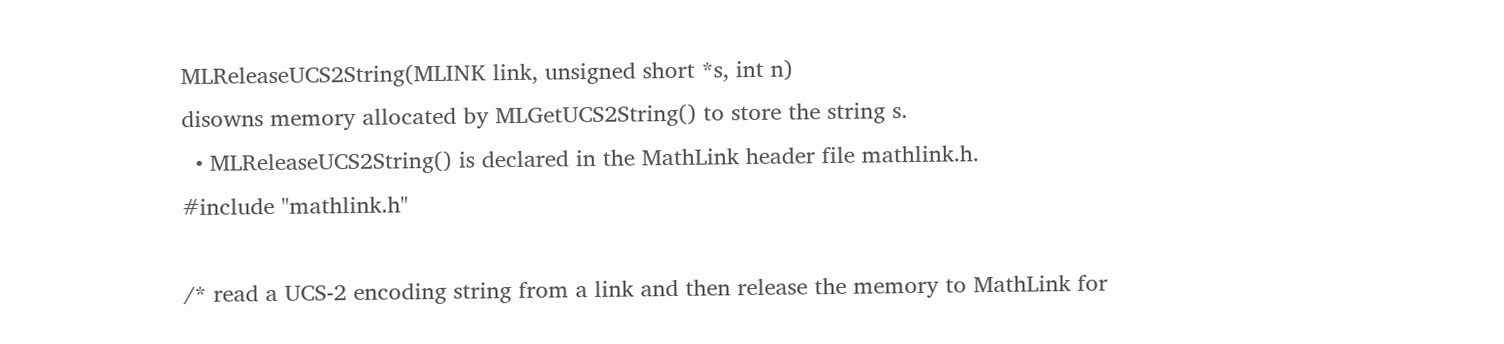MLReleaseUCS2String(MLINK link, unsigned short *s, int n)
disowns memory allocated by MLGetUCS2String() to store the string s.
  • MLReleaseUCS2String() is declared in the MathLink header file mathlink.h.
#include "mathlink.h"

/* read a UCS-2 encoding string from a link and then release the memory to MathLink for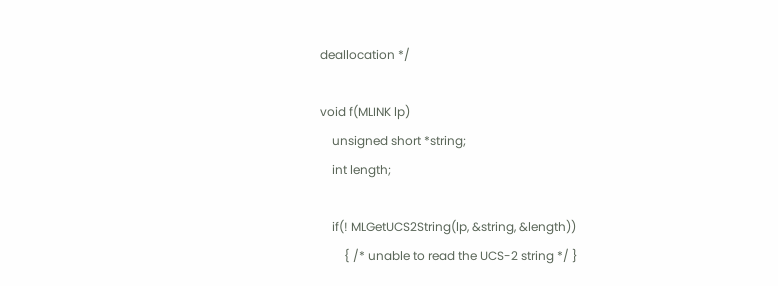deallocation */

void f(MLINK lp)
    unsigned short *string;
    int length;

    if(! MLGetUCS2String(lp, &string, &length))
        { /* unable to read the UCS-2 string */ }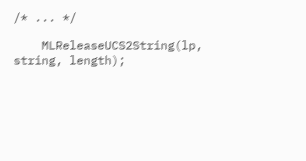/* ... */

    MLReleaseUCS2String(lp, string, length);